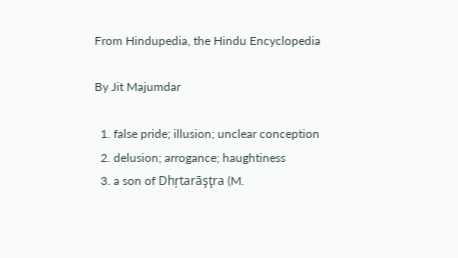From Hindupedia, the Hindu Encyclopedia

By Jit Majumdar

  1. false pride; illusion; unclear conception
  2. delusion; arrogance; haughtiness
  3. a son of Dhŗtarāşţra (M.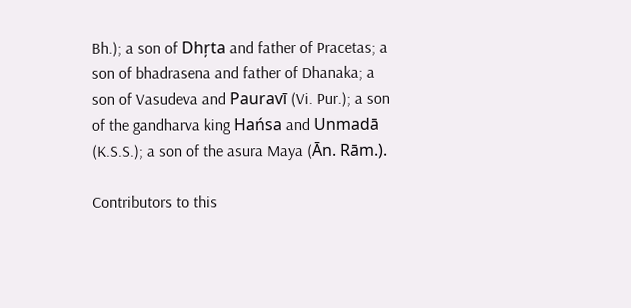Bh.); a son of Dhŗta and father of Pracetas; a son of bhadrasena and father of Dhanaka; a son of Vasudeva and Pauravī (Vi. Pur.); a son of the gandharva king Hańsa and Unmadā (K.S.S.); a son of the asura Maya (Ān. Rām.).

Contributors to this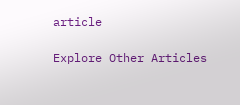article

Explore Other Articles